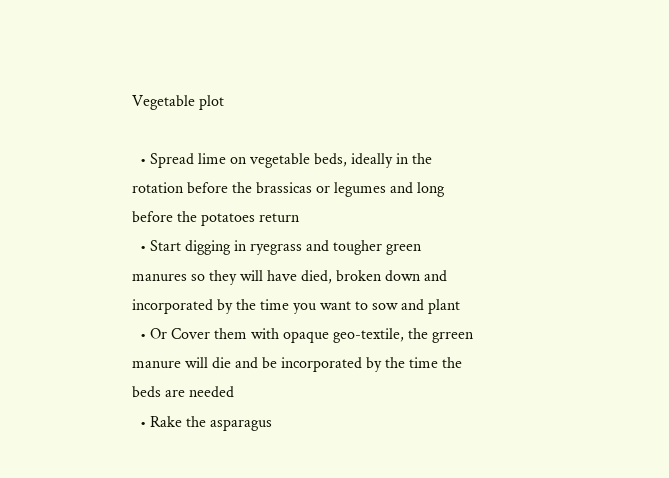Vegetable plot

  • Spread lime on vegetable beds, ideally in the rotation before the brassicas or legumes and long before the potatoes return
  • Start digging in ryegrass and tougher green manures so they will have died, broken down and incorporated by the time you want to sow and plant
  • Or Cover them with opaque geo-textile, the grreen manure will die and be incorporated by the time the beds are needed
  • Rake the asparagus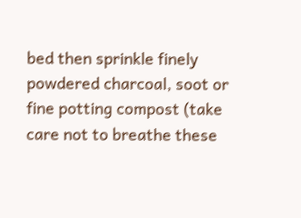bed then sprinkle finely powdered charcoal, soot or fine potting compost (take care not to breathe these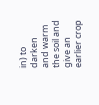in) to darken and warm the soil and give an earlier crop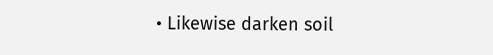• Likewise darken soil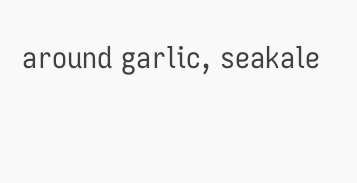around garlic, seakale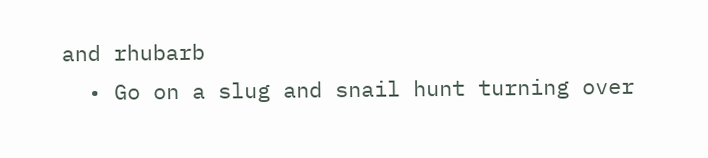and rhubarb
  • Go on a slug and snail hunt turning over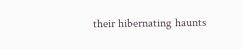their hibernating haunts